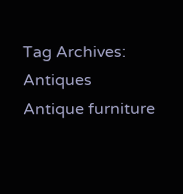Tag Archives: Antiques
Antique furniture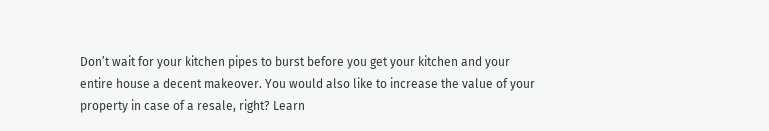Don’t wait for your kitchen pipes to burst before you get your kitchen and your entire house a decent makeover. You would also like to increase the value of your property in case of a resale, right? Learn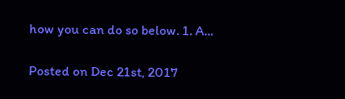how you can do so below. 1. A...

Posted on Dec 21st, 2017